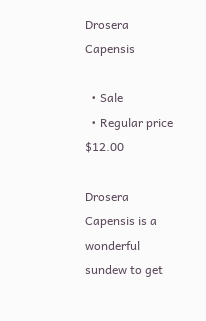Drosera Capensis

  • Sale
  • Regular price $12.00

Drosera Capensis is a wonderful sundew to get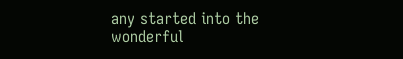any started into the wonderful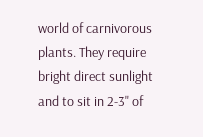world of carnivorous plants. They require bright direct sunlight and to sit in 2-3" of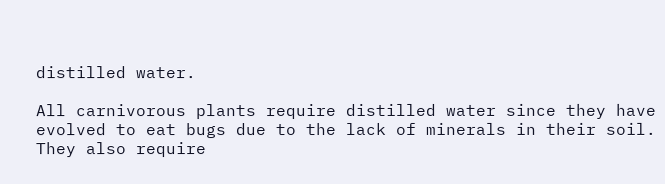distilled water.

All carnivorous plants require distilled water since they have evolved to eat bugs due to the lack of minerals in their soil. They also require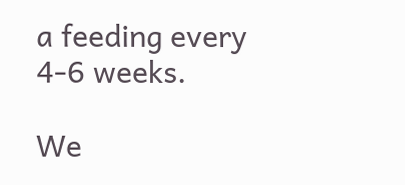a feeding every 4-6 weeks.

We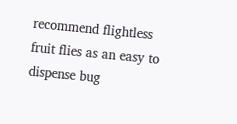recommend flightless fruit flies as an easy to dispense bug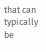that can typically be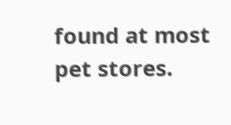found at most pet stores.